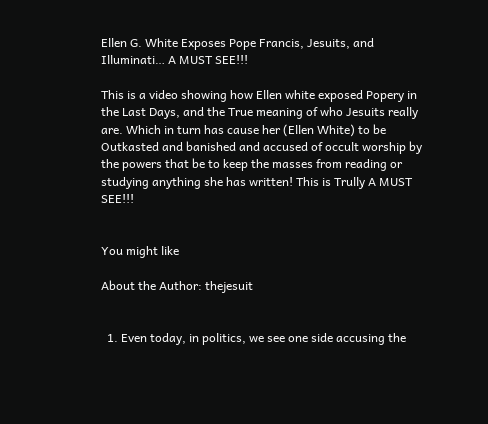Ellen G. White Exposes Pope Francis, Jesuits, and Illuminati… A MUST SEE!!!

This is a video showing how Ellen white exposed Popery in the Last Days, and the True meaning of who Jesuits really are. Which in turn has cause her (Ellen White) to be Outkasted and banished and accused of occult worship by the powers that be to keep the masses from reading or studying anything she has written! This is Trully A MUST SEE!!!


You might like

About the Author: thejesuit


  1. Even today, in politics, we see one side accusing the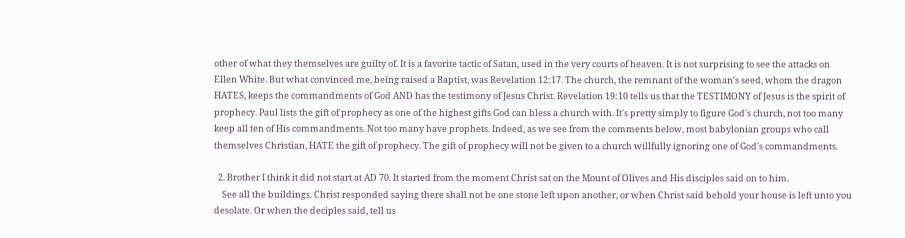other of what they themselves are guilty of. It is a favorite tactic of Satan, used in the very courts of heaven. It is not surprising to see the attacks on Ellen White. But what convinced me, being raised a Baptist, was Revelation 12:17. The church, the remnant of the woman's seed, whom the dragon HATES, keeps the commandments of God AND has the testimony of Jesus Christ. Revelation 19:10 tells us that the TESTIMONY of Jesus is the spirit of prophecy. Paul lists the gift of prophecy as one of the highest gifts God can bless a church with. It's pretty simply to figure God's church, not too many keep all ten of His commandments. Not too many have prophets. Indeed, as we see from the comments below, most babylonian groups who call themselves Christian, HATE the gift of prophecy. The gift of prophecy will not be given to a church willfully ignoring one of God's commandments.

  2. Brother I think it did not start at AD 70. It started from the moment Christ sat on the Mount of Olives and His disciples said on to him.
    See all the buildings. Christ responded saying there shall not be one stone left upon another, or when Christ said behold your house is left unto you desolate. Or when the deciples said, tell us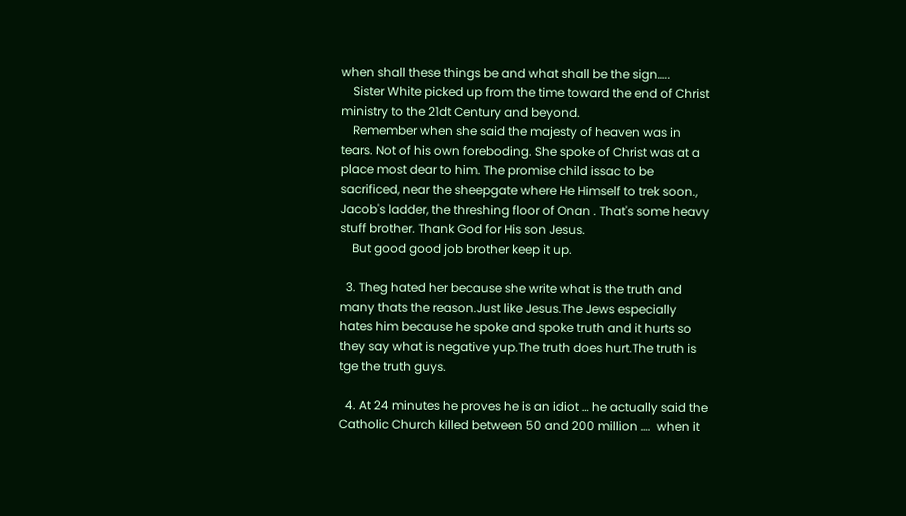when shall these things be and what shall be the sign…..
    Sister White picked up from the time toward the end of Christ ministry to the 21dt Century and beyond.
    Remember when she said the majesty of heaven was in tears. Not of his own foreboding. She spoke of Christ was at a place most dear to him. The promise child issac to be sacrificed, near the sheepgate where He Himself to trek soon., Jacob's ladder, the threshing floor of Onan . That's some heavy stuff brother. Thank God for His son Jesus.
    But good good job brother keep it up.

  3. Theg hated her because she write what is the truth and many thats the reason.Just like Jesus.The Jews especially hates him because he spoke and spoke truth and it hurts so they say what is negative yup.The truth does hurt.The truth is tge the truth guys.

  4. At 24 minutes he proves he is an idiot … he actually said the Catholic Church killed between 50 and 200 million ….  when it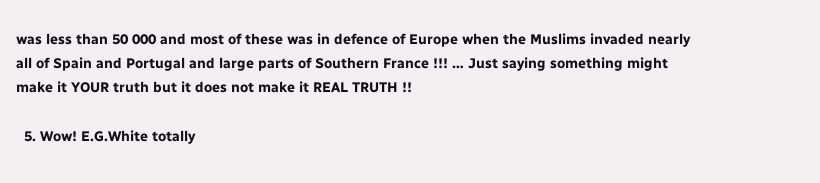was less than 50 000 and most of these was in defence of Europe when the Muslims invaded nearly all of Spain and Portugal and large parts of Southern France !!! … Just saying something might make it YOUR truth but it does not make it REAL TRUTH !!

  5. Wow! E.G.White totally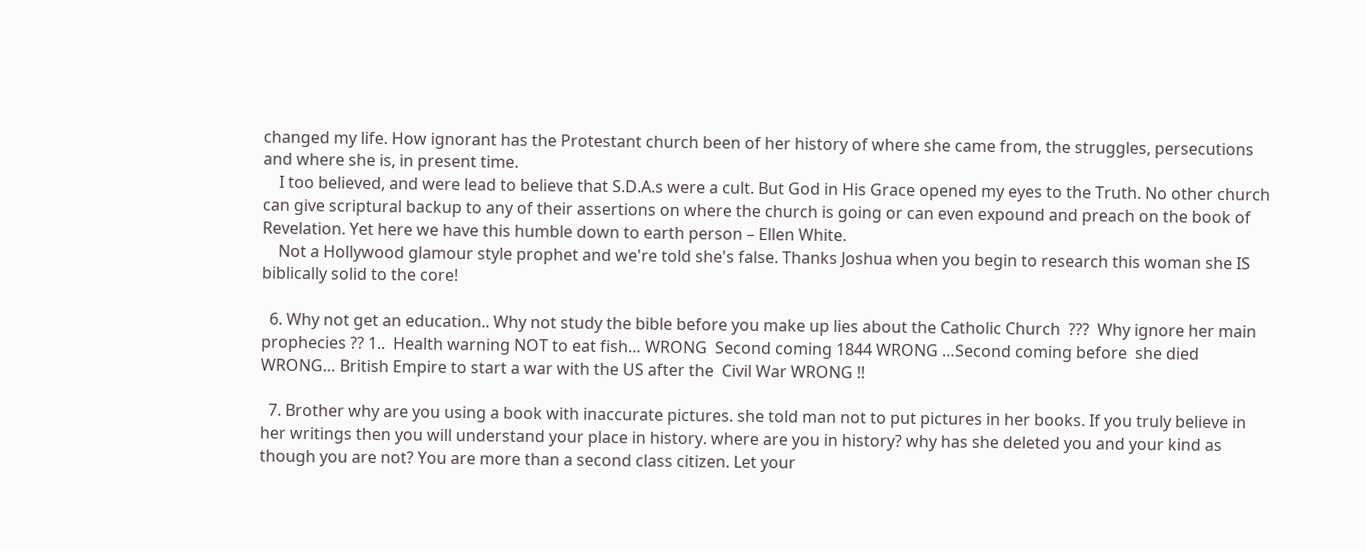changed my life. How ignorant has the Protestant church been of her history of where she came from, the struggles, persecutions and where she is, in present time.
    I too believed, and were lead to believe that S.D.A.s were a cult. But God in His Grace opened my eyes to the Truth. No other church can give scriptural backup to any of their assertions on where the church is going or can even expound and preach on the book of Revelation. Yet here we have this humble down to earth person – Ellen White.
    Not a Hollywood glamour style prophet and we're told she's false. Thanks Joshua when you begin to research this woman she IS biblically solid to the core!

  6. Why not get an education.. Why not study the bible before you make up lies about the Catholic Church  ???  Why ignore her main prophecies ?? 1..  Health warning NOT to eat fish… WRONG  Second coming 1844 WRONG …Second coming before  she died WRONG… British Empire to start a war with the US after the  Civil War WRONG !!

  7. Brother why are you using a book with inaccurate pictures. she told man not to put pictures in her books. If you truly believe in her writings then you will understand your place in history. where are you in history? why has she deleted you and your kind as though you are not? You are more than a second class citizen. Let your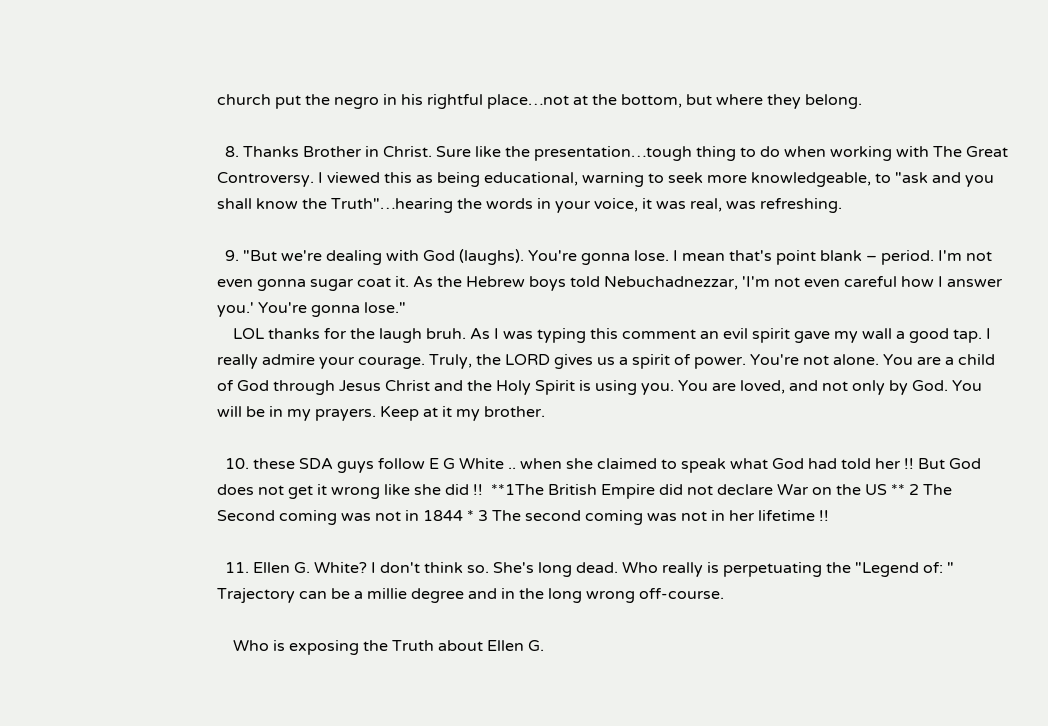church put the negro in his rightful place…not at the bottom, but where they belong.

  8. Thanks Brother in Christ. Sure like the presentation…tough thing to do when working with The Great Controversy. I viewed this as being educational, warning to seek more knowledgeable, to "ask and you shall know the Truth"…hearing the words in your voice, it was real, was refreshing.

  9. "But we're dealing with God (laughs). You're gonna lose. I mean that's point blank – period. I'm not even gonna sugar coat it. As the Hebrew boys told Nebuchadnezzar, 'I'm not even careful how I answer you.' You're gonna lose."
    LOL thanks for the laugh bruh. As I was typing this comment an evil spirit gave my wall a good tap. I really admire your courage. Truly, the LORD gives us a spirit of power. You're not alone. You are a child of God through Jesus Christ and the Holy Spirit is using you. You are loved, and not only by God. You will be in my prayers. Keep at it my brother.

  10. these SDA guys follow E G White .. when she claimed to speak what God had told her !! But God does not get it wrong like she did !!  **1The British Empire did not declare War on the US ** 2 The Second coming was not in 1844 * 3 The second coming was not in her lifetime !!

  11. Ellen G. White? I don't think so. She's long dead. Who really is perpetuating the "Legend of: " Trajectory can be a millie degree and in the long wrong off-course.

    Who is exposing the Truth about Ellen G.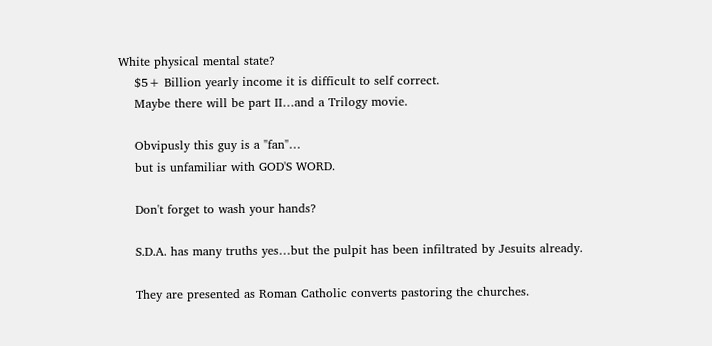White physical mental state?
    $5+ Billion yearly income it is difficult to self correct.
    Maybe there will be part II…and a Trilogy movie.

    Obvipusly this guy is a "fan"…
    but is unfamiliar with GOD'S WORD.

    Don't forget to wash your hands?

    S.D.A. has many truths yes…but the pulpit has been infiltrated by Jesuits already.

    They are presented as Roman Catholic converts pastoring the churches.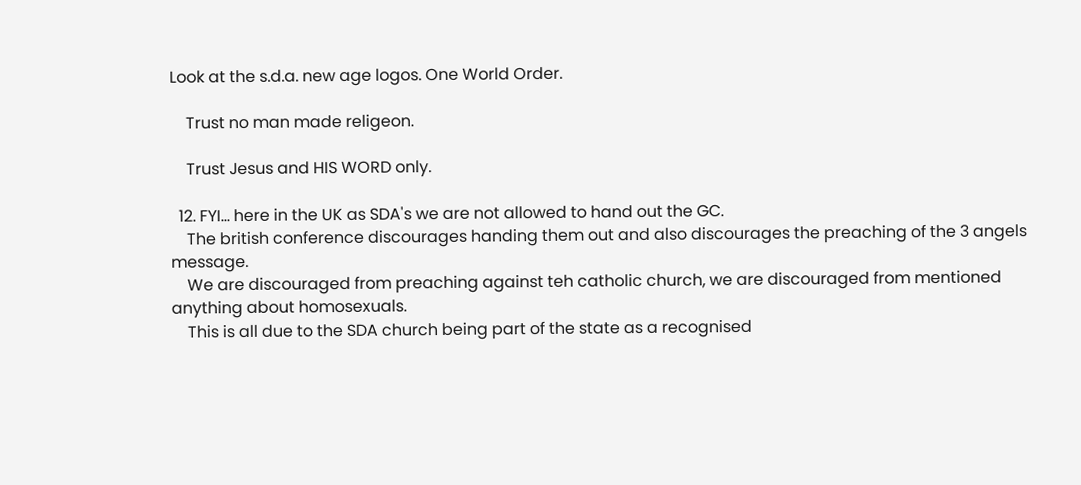Look at the s.d.a. new age logos. One World Order.

    Trust no man made religeon.

    Trust Jesus and HIS WORD only.

  12. FYI… here in the UK as SDA's we are not allowed to hand out the GC.
    The british conference discourages handing them out and also discourages the preaching of the 3 angels message.
    We are discouraged from preaching against teh catholic church, we are discouraged from mentioned anything about homosexuals.
    This is all due to the SDA church being part of the state as a recognised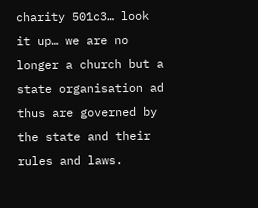charity 501c3… look it up… we are no longer a church but a state organisation ad thus are governed by the state and their rules and laws.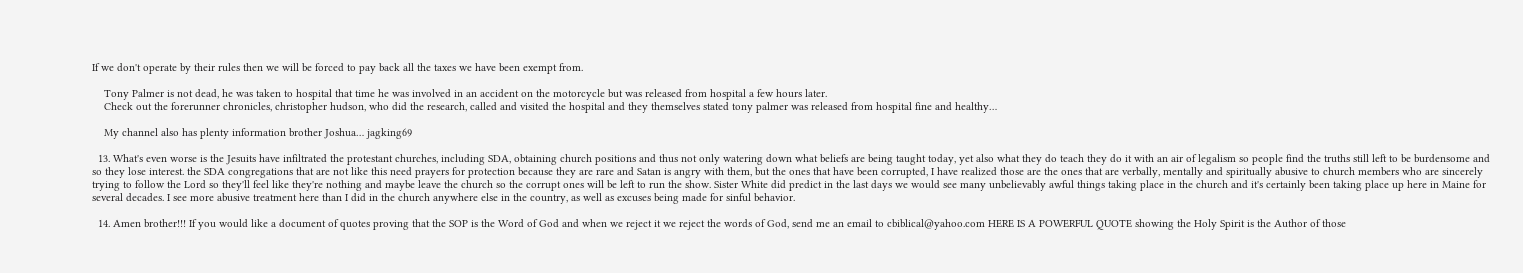If we don't operate by their rules then we will be forced to pay back all the taxes we have been exempt from.

    Tony Palmer is not dead, he was taken to hospital that time he was involved in an accident on the motorcycle but was released from hospital a few hours later.
    Check out the forerunner chronicles, christopher hudson, who did the research, called and visited the hospital and they themselves stated tony palmer was released from hospital fine and healthy…

    My channel also has plenty information brother Joshua… jagking69

  13. What's even worse is the Jesuits have infiltrated the protestant churches, including SDA, obtaining church positions and thus not only watering down what beliefs are being taught today, yet also what they do teach they do it with an air of legalism so people find the truths still left to be burdensome and so they lose interest. the SDA congregations that are not like this need prayers for protection because they are rare and Satan is angry with them, but the ones that have been corrupted, I have realized those are the ones that are verbally, mentally and spiritually abusive to church members who are sincerely trying to follow the Lord so they'll feel like they're nothing and maybe leave the church so the corrupt ones will be left to run the show. Sister White did predict in the last days we would see many unbelievably awful things taking place in the church and it's certainly been taking place up here in Maine for several decades. I see more abusive treatment here than I did in the church anywhere else in the country, as well as excuses being made for sinful behavior.

  14. Amen brother!!! If you would like a document of quotes proving that the SOP is the Word of God and when we reject it we reject the words of God, send me an email to cbiblical@yahoo.com HERE IS A POWERFUL QUOTE showing the Holy Spirit is the Author of those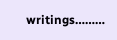writings………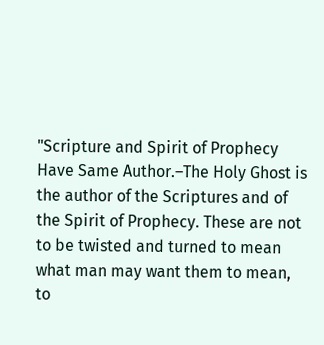"Scripture and Spirit of Prophecy Have Same Author.–The Holy Ghost is the author of the Scriptures and of the Spirit of Prophecy. These are not to be twisted and turned to mean what man may want them to mean, to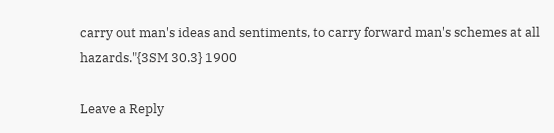carry out man's ideas and sentiments, to carry forward man's schemes at all hazards."{3SM 30.3} 1900

Leave a Reply